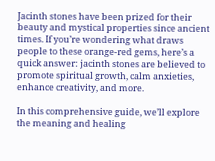Jacinth stones have been prized for their beauty and mystical properties since ancient times. If you’re wondering what draws people to these orange-red gems, here’s a quick answer: jacinth stones are believed to promote spiritual growth, calm anxieties, enhance creativity, and more.

In this comprehensive guide, we’ll explore the meaning and healing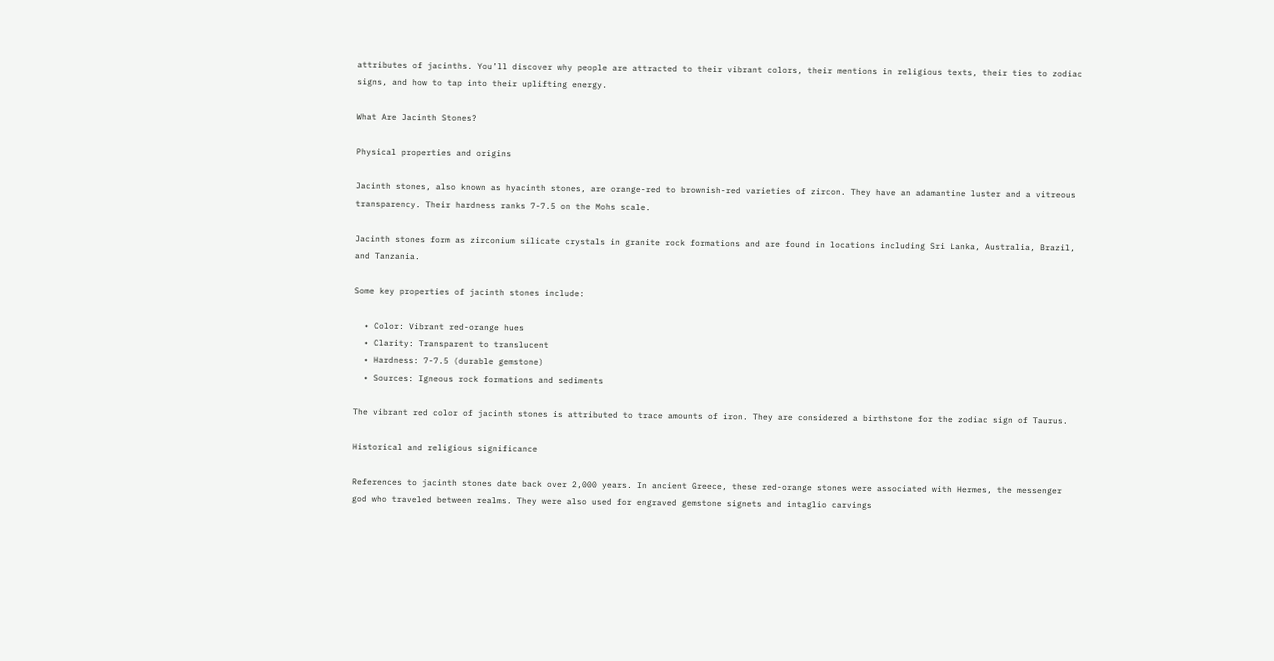attributes of jacinths. You’ll discover why people are attracted to their vibrant colors, their mentions in religious texts, their ties to zodiac signs, and how to tap into their uplifting energy.

What Are Jacinth Stones?

Physical properties and origins

Jacinth stones, also known as hyacinth stones, are orange-red to brownish-red varieties of zircon. They have an adamantine luster and a vitreous transparency. Their hardness ranks 7-7.5 on the Mohs scale.

Jacinth stones form as zirconium silicate crystals in granite rock formations and are found in locations including Sri Lanka, Australia, Brazil, and Tanzania.

Some key properties of jacinth stones include:

  • Color: Vibrant red-orange hues
  • Clarity: Transparent to translucent
  • Hardness: 7-7.5 (durable gemstone)
  • Sources: Igneous rock formations and sediments

The vibrant red color of jacinth stones is attributed to trace amounts of iron. They are considered a birthstone for the zodiac sign of Taurus.

Historical and religious significance

References to jacinth stones date back over 2,000 years. In ancient Greece, these red-orange stones were associated with Hermes, the messenger god who traveled between realms. They were also used for engraved gemstone signets and intaglio carvings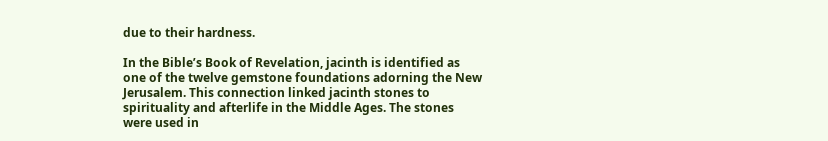due to their hardness.

In the Bible’s Book of Revelation, jacinth is identified as one of the twelve gemstone foundations adorning the New Jerusalem. This connection linked jacinth stones to spirituality and afterlife in the Middle Ages. The stones were used in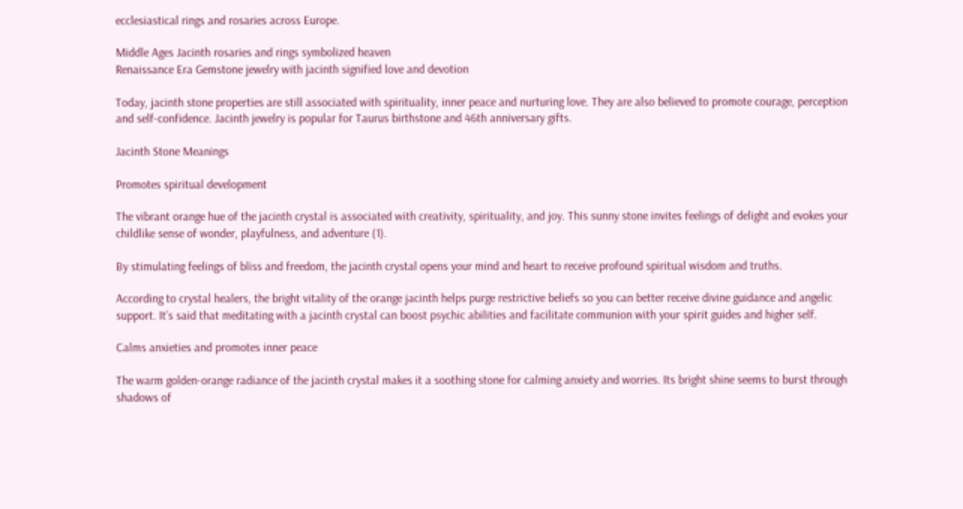ecclesiastical rings and rosaries across Europe.

Middle Ages Jacinth rosaries and rings symbolized heaven
Renaissance Era Gemstone jewelry with jacinth signified love and devotion

Today, jacinth stone properties are still associated with spirituality, inner peace and nurturing love. They are also believed to promote courage, perception and self-confidence. Jacinth jewelry is popular for Taurus birthstone and 46th anniversary gifts.

Jacinth Stone Meanings

Promotes spiritual development

The vibrant orange hue of the jacinth crystal is associated with creativity, spirituality, and joy. This sunny stone invites feelings of delight and evokes your childlike sense of wonder, playfulness, and adventure (1).

By stimulating feelings of bliss and freedom, the jacinth crystal opens your mind and heart to receive profound spiritual wisdom and truths.

According to crystal healers, the bright vitality of the orange jacinth helps purge restrictive beliefs so you can better receive divine guidance and angelic support. It’s said that meditating with a jacinth crystal can boost psychic abilities and facilitate communion with your spirit guides and higher self.

Calms anxieties and promotes inner peace

The warm golden-orange radiance of the jacinth crystal makes it a soothing stone for calming anxiety and worries. Its bright shine seems to burst through shadows of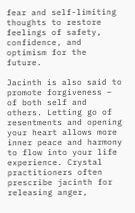fear and self-limiting thoughts to restore feelings of safety, confidence, and optimism for the future.

Jacinth is also said to promote forgiveness – of both self and others. Letting go of resentments and opening your heart allows more inner peace and harmony to flow into your life experience. Crystal practitioners often prescribe jacinth for releasing anger,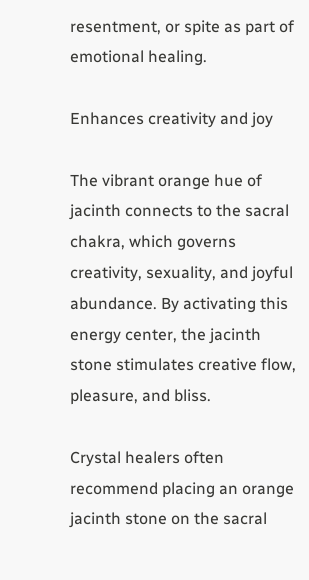resentment, or spite as part of emotional healing.

Enhances creativity and joy

The vibrant orange hue of jacinth connects to the sacral chakra, which governs creativity, sexuality, and joyful abundance. By activating this energy center, the jacinth stone stimulates creative flow, pleasure, and bliss.

Crystal healers often recommend placing an orange jacinth stone on the sacral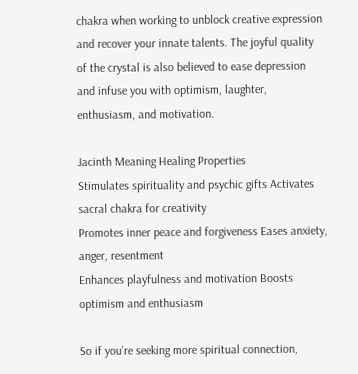chakra when working to unblock creative expression and recover your innate talents. The joyful quality of the crystal is also believed to ease depression and infuse you with optimism, laughter, enthusiasm, and motivation.

Jacinth Meaning Healing Properties
Stimulates spirituality and psychic gifts Activates sacral chakra for creativity
Promotes inner peace and forgiveness Eases anxiety, anger, resentment
Enhances playfulness and motivation Boosts optimism and enthusiasm

So if you’re seeking more spiritual connection,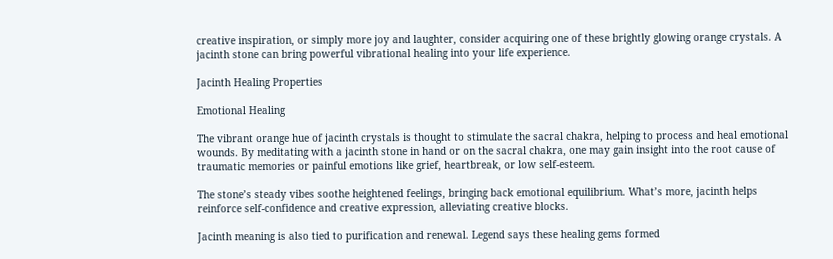creative inspiration, or simply more joy and laughter, consider acquiring one of these brightly glowing orange crystals. A jacinth stone can bring powerful vibrational healing into your life experience.

Jacinth Healing Properties

Emotional Healing

The vibrant orange hue of jacinth crystals is thought to stimulate the sacral chakra, helping to process and heal emotional wounds. By meditating with a jacinth stone in hand or on the sacral chakra, one may gain insight into the root cause of traumatic memories or painful emotions like grief, heartbreak, or low self-esteem.

The stone’s steady vibes soothe heightened feelings, bringing back emotional equilibrium. What’s more, jacinth helps reinforce self-confidence and creative expression, alleviating creative blocks.

Jacinth meaning is also tied to purification and renewal. Legend says these healing gems formed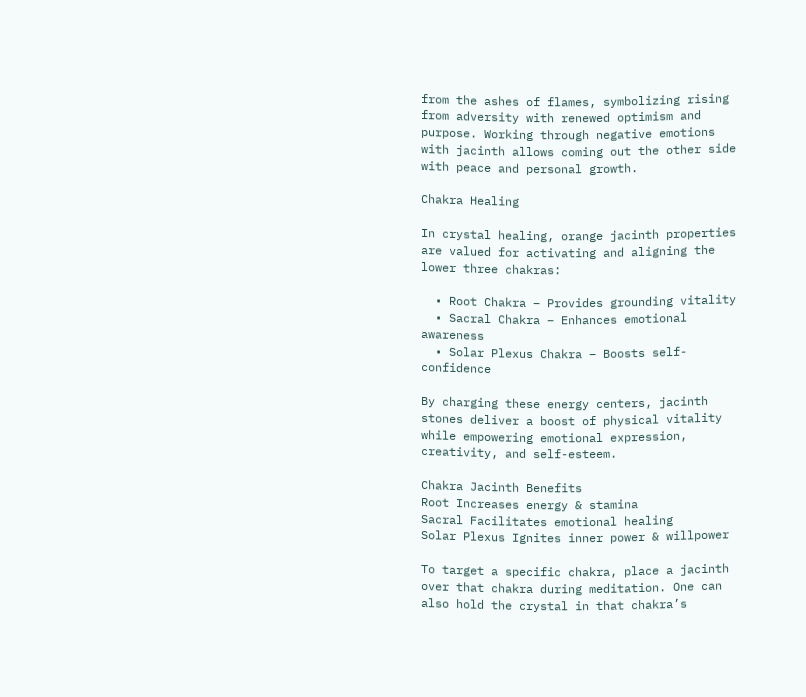from the ashes of flames, symbolizing rising from adversity with renewed optimism and purpose. Working through negative emotions with jacinth allows coming out the other side with peace and personal growth.

Chakra Healing

In crystal healing, orange jacinth properties are valued for activating and aligning the lower three chakras:

  • Root Chakra – Provides grounding vitality
  • Sacral Chakra – Enhances emotional awareness
  • Solar Plexus Chakra – Boosts self-confidence

By charging these energy centers, jacinth stones deliver a boost of physical vitality while empowering emotional expression, creativity, and self-esteem.

Chakra Jacinth Benefits
Root Increases energy & stamina
Sacral Facilitates emotional healing
Solar Plexus Ignites inner power & willpower

To target a specific chakra, place a jacinth over that chakra during meditation. One can also hold the crystal in that chakra’s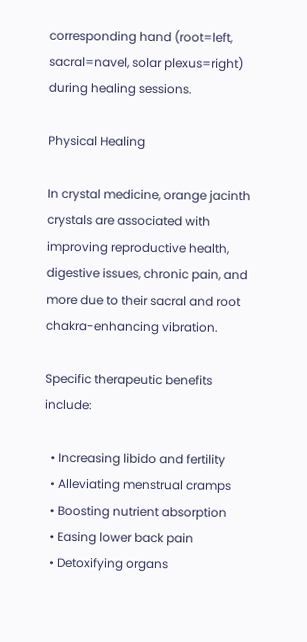corresponding hand (root=left, sacral=navel, solar plexus=right) during healing sessions.

Physical Healing

In crystal medicine, orange jacinth crystals are associated with improving reproductive health, digestive issues, chronic pain, and more due to their sacral and root chakra-enhancing vibration.

Specific therapeutic benefits include:

  • Increasing libido and fertility
  • Alleviating menstrual cramps
  • Boosting nutrient absorption
  • Easing lower back pain
  • Detoxifying organs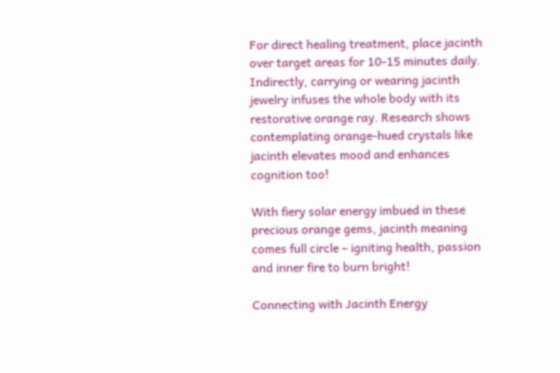For direct healing treatment, place jacinth over target areas for 10-15 minutes daily. Indirectly, carrying or wearing jacinth jewelry infuses the whole body with its restorative orange ray. Research shows contemplating orange-hued crystals like jacinth elevates mood and enhances cognition too!

With fiery solar energy imbued in these precious orange gems, jacinth meaning comes full circle – igniting health, passion and inner fire to burn bright!

Connecting with Jacinth Energy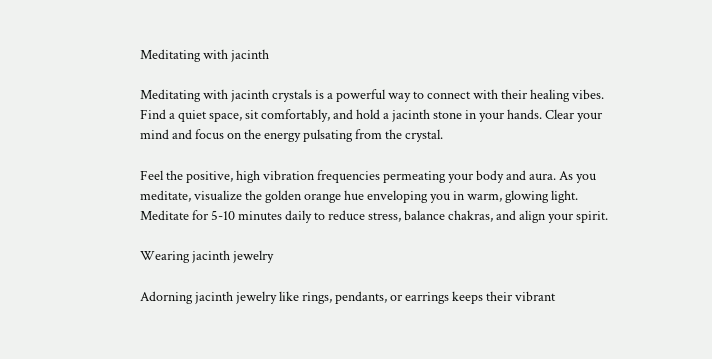Meditating with jacinth

Meditating with jacinth crystals is a powerful way to connect with their healing vibes. Find a quiet space, sit comfortably, and hold a jacinth stone in your hands. Clear your mind and focus on the energy pulsating from the crystal.

Feel the positive, high vibration frequencies permeating your body and aura. As you meditate, visualize the golden orange hue enveloping you in warm, glowing light. Meditate for 5-10 minutes daily to reduce stress, balance chakras, and align your spirit.

Wearing jacinth jewelry

Adorning jacinth jewelry like rings, pendants, or earrings keeps their vibrant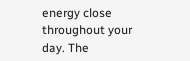energy close throughout your day. The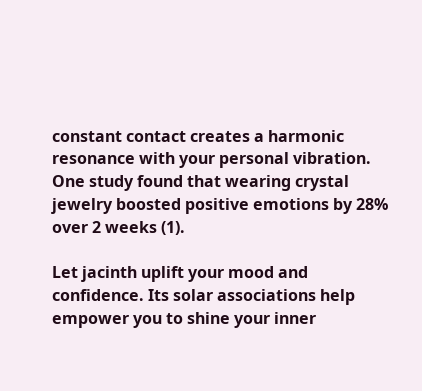constant contact creates a harmonic resonance with your personal vibration. One study found that wearing crystal jewelry boosted positive emotions by 28% over 2 weeks (1).

Let jacinth uplift your mood and confidence. Its solar associations help empower you to shine your inner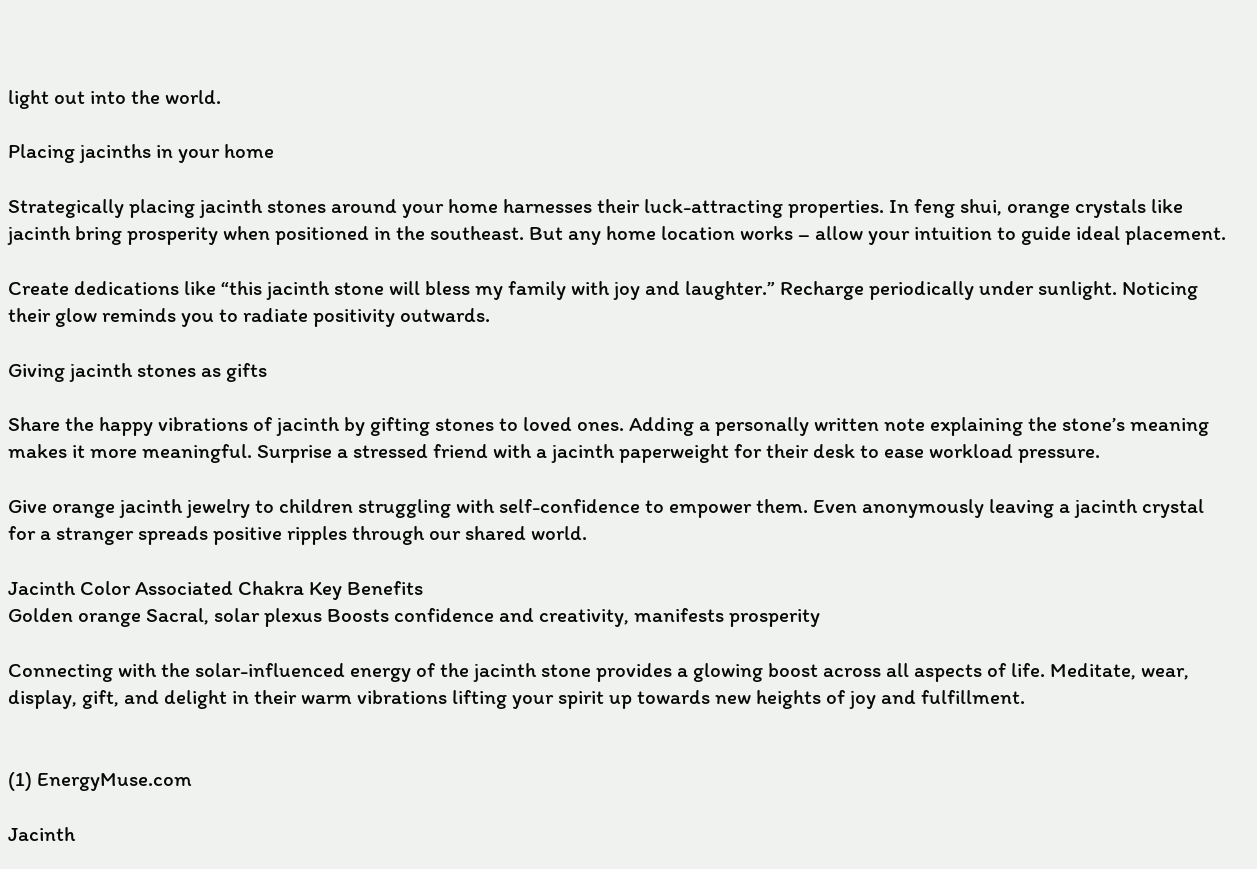light out into the world.

Placing jacinths in your home

Strategically placing jacinth stones around your home harnesses their luck-attracting properties. In feng shui, orange crystals like jacinth bring prosperity when positioned in the southeast. But any home location works – allow your intuition to guide ideal placement.

Create dedications like “this jacinth stone will bless my family with joy and laughter.” Recharge periodically under sunlight. Noticing their glow reminds you to radiate positivity outwards.

Giving jacinth stones as gifts

Share the happy vibrations of jacinth by gifting stones to loved ones. Adding a personally written note explaining the stone’s meaning makes it more meaningful. Surprise a stressed friend with a jacinth paperweight for their desk to ease workload pressure.

Give orange jacinth jewelry to children struggling with self-confidence to empower them. Even anonymously leaving a jacinth crystal for a stranger spreads positive ripples through our shared world.

Jacinth Color Associated Chakra Key Benefits
Golden orange Sacral, solar plexus Boosts confidence and creativity, manifests prosperity

Connecting with the solar-influenced energy of the jacinth stone provides a glowing boost across all aspects of life. Meditate, wear, display, gift, and delight in their warm vibrations lifting your spirit up towards new heights of joy and fulfillment.


(1) EnergyMuse.com

Jacinth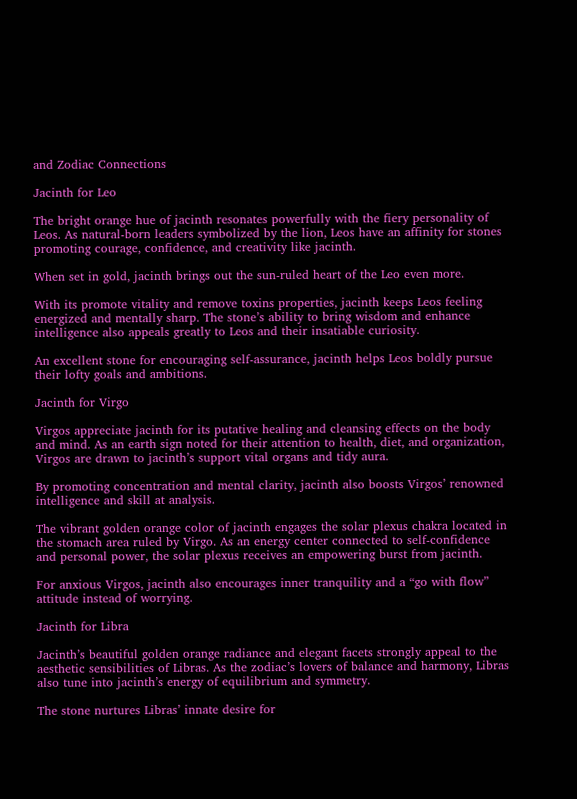and Zodiac Connections

Jacinth for Leo

The bright orange hue of jacinth resonates powerfully with the fiery personality of Leos. As natural-born leaders symbolized by the lion, Leos have an affinity for stones promoting courage, confidence, and creativity like jacinth.

When set in gold, jacinth brings out the sun-ruled heart of the Leo even more.

With its promote vitality and remove toxins properties, jacinth keeps Leos feeling energized and mentally sharp. The stone’s ability to bring wisdom and enhance intelligence also appeals greatly to Leos and their insatiable curiosity.

An excellent stone for encouraging self-assurance, jacinth helps Leos boldly pursue their lofty goals and ambitions.

Jacinth for Virgo

Virgos appreciate jacinth for its putative healing and cleansing effects on the body and mind. As an earth sign noted for their attention to health, diet, and organization, Virgos are drawn to jacinth’s support vital organs and tidy aura.

By promoting concentration and mental clarity, jacinth also boosts Virgos’ renowned intelligence and skill at analysis.

The vibrant golden orange color of jacinth engages the solar plexus chakra located in the stomach area ruled by Virgo. As an energy center connected to self-confidence and personal power, the solar plexus receives an empowering burst from jacinth.

For anxious Virgos, jacinth also encourages inner tranquility and a “go with flow” attitude instead of worrying.

Jacinth for Libra

Jacinth’s beautiful golden orange radiance and elegant facets strongly appeal to the aesthetic sensibilities of Libras. As the zodiac’s lovers of balance and harmony, Libras also tune into jacinth’s energy of equilibrium and symmetry.

The stone nurtures Libras’ innate desire for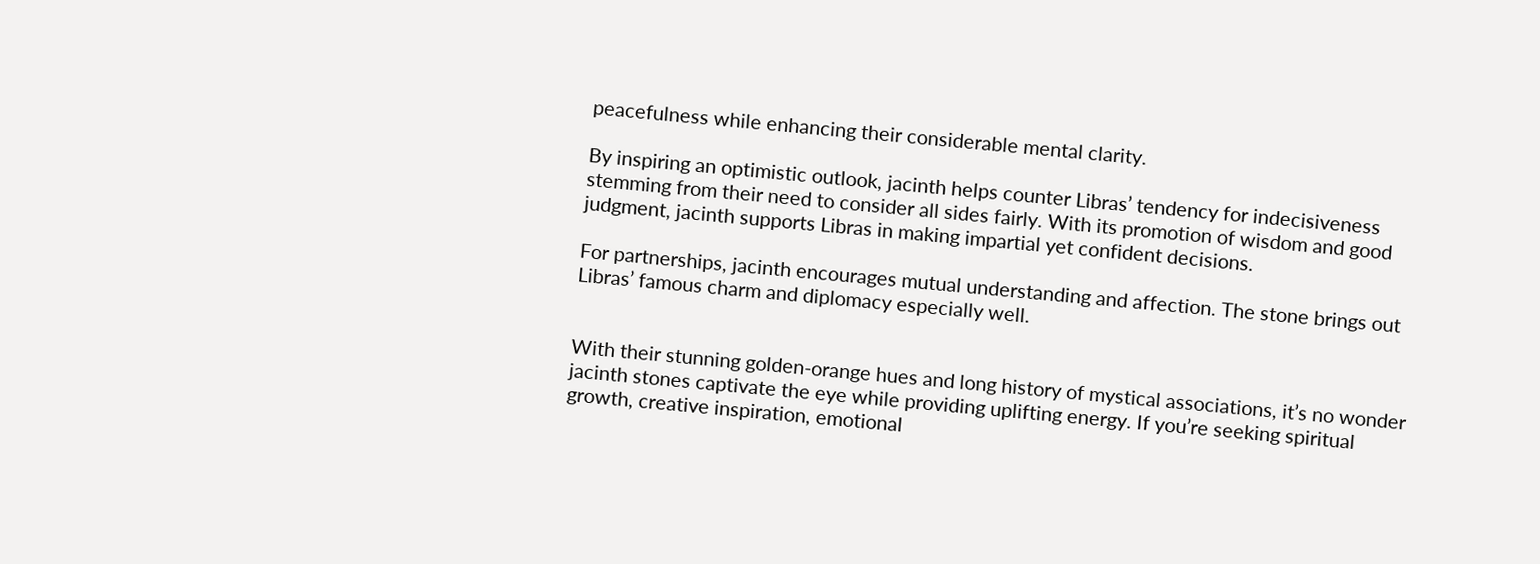peacefulness while enhancing their considerable mental clarity.

By inspiring an optimistic outlook, jacinth helps counter Libras’ tendency for indecisiveness stemming from their need to consider all sides fairly. With its promotion of wisdom and good judgment, jacinth supports Libras in making impartial yet confident decisions.

For partnerships, jacinth encourages mutual understanding and affection. The stone brings out Libras’ famous charm and diplomacy especially well.


With their stunning golden-orange hues and long history of mystical associations, it’s no wonder jacinth stones captivate the eye while providing uplifting energy. If you’re seeking spiritual growth, creative inspiration, emotional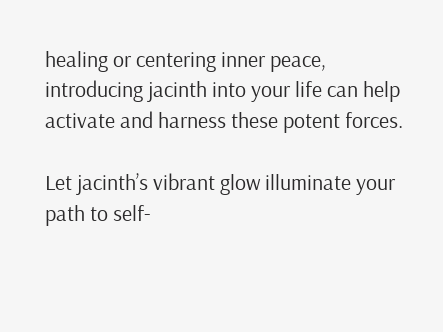healing or centering inner peace, introducing jacinth into your life can help activate and harness these potent forces.

Let jacinth’s vibrant glow illuminate your path to self-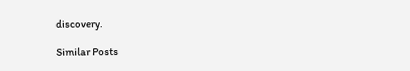discovery.

Similar Posts